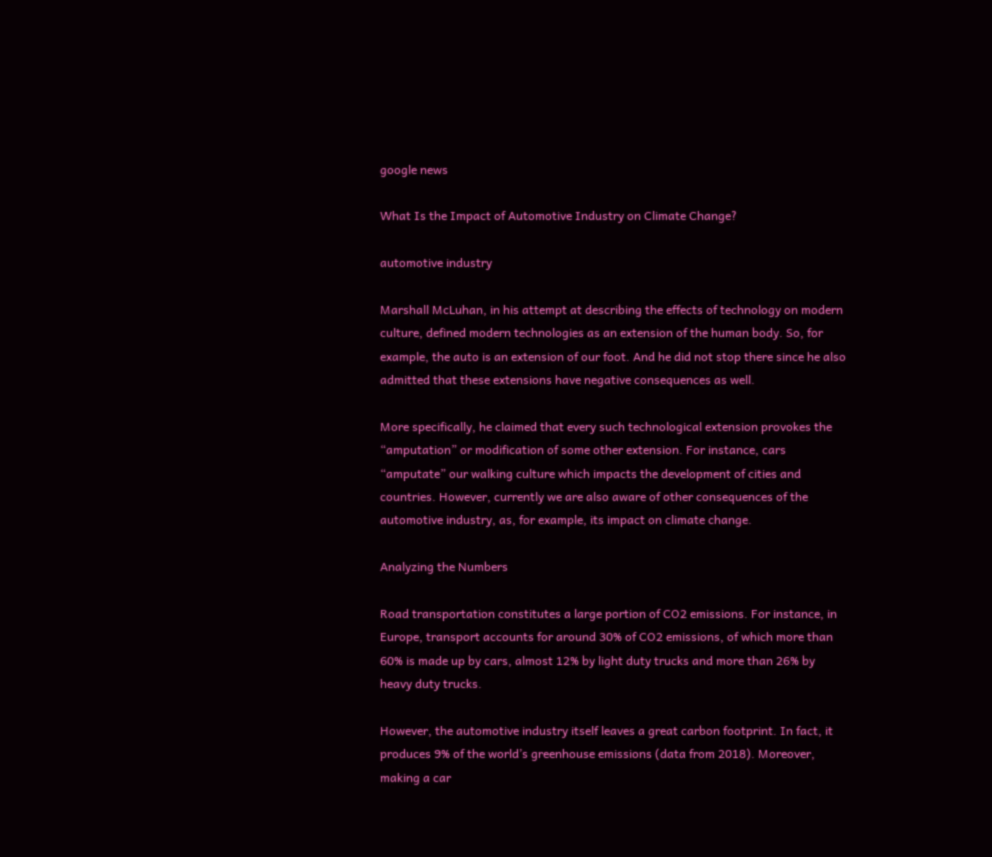google news

What Is the Impact of Automotive Industry on Climate Change?

automotive industry

Marshall McLuhan, in his attempt at describing the effects of technology on modern culture, defined modern technologies as an extension of the human body. So, for example, the auto is an extension of our foot. And he did not stop there since he also admitted that these extensions have negative consequences as well.

More specifically, he claimed that every such technological extension provokes the “amputation” or modification of some other extension. For instance, cars “amputate” our walking culture which impacts the development of cities and countries. However, currently we are also aware of other consequences of the automotive industry, as, for example, its impact on climate change.

Analyzing the Numbers

Road transportation constitutes a large portion of CO2 emissions. For instance, in Europe, transport accounts for around 30% of CO2 emissions, of which more than 60% is made up by cars, almost 12% by light duty trucks and more than 26% by heavy duty trucks.

However, the automotive industry itself leaves a great carbon footprint. In fact, it produces 9% of the world’s greenhouse emissions (data from 2018). Moreover, making a car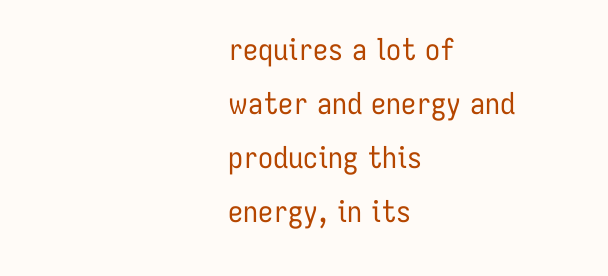requires a lot of water and energy and producing this energy, in its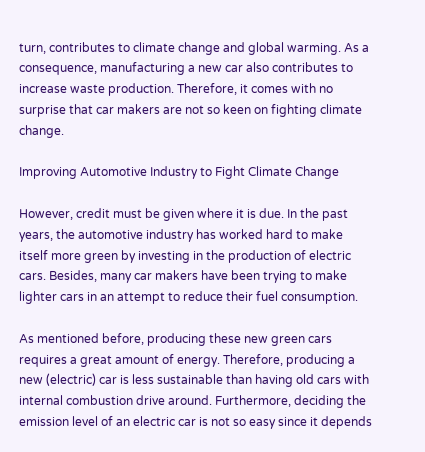turn, contributes to climate change and global warming. As a consequence, manufacturing a new car also contributes to increase waste production. Therefore, it comes with no surprise that car makers are not so keen on fighting climate change.

Improving Automotive Industry to Fight Climate Change

However, credit must be given where it is due. In the past years, the automotive industry has worked hard to make itself more green by investing in the production of electric cars. Besides, many car makers have been trying to make lighter cars in an attempt to reduce their fuel consumption.

As mentioned before, producing these new green cars requires a great amount of energy. Therefore, producing a new (electric) car is less sustainable than having old cars with internal combustion drive around. Furthermore, deciding the emission level of an electric car is not so easy since it depends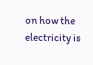on how the electricity is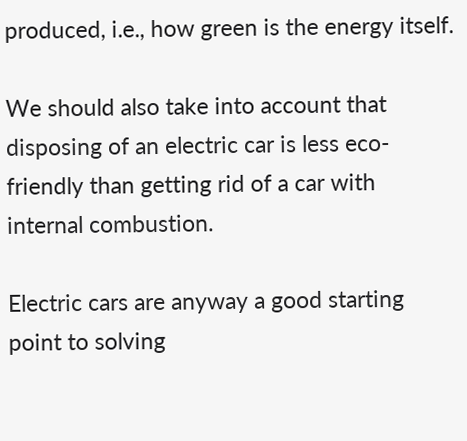produced, i.e., how green is the energy itself.

We should also take into account that disposing of an electric car is less eco-friendly than getting rid of a car with internal combustion.

Electric cars are anyway a good starting point to solving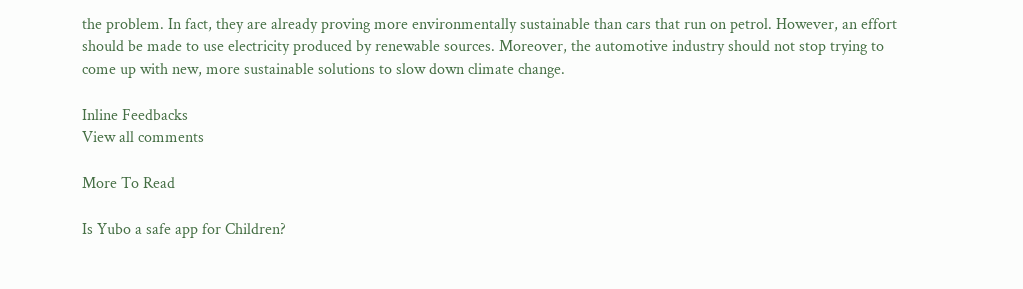the problem. In fact, they are already proving more environmentally sustainable than cars that run on petrol. However, an effort should be made to use electricity produced by renewable sources. Moreover, the automotive industry should not stop trying to come up with new, more sustainable solutions to slow down climate change.

Inline Feedbacks
View all comments

More To Read

Is Yubo a safe app for Children?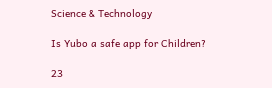Science & Technology

Is Yubo a safe app for Children?

23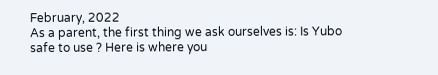February, 2022
As a parent, the first thing we ask ourselves is: Is Yubo safe to use ? Here is where you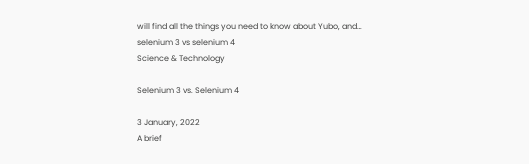will find all the things you need to know about Yubo, and…
selenium 3 vs selenium 4
Science & Technology

Selenium 3 vs. Selenium 4

3 January, 2022
A brief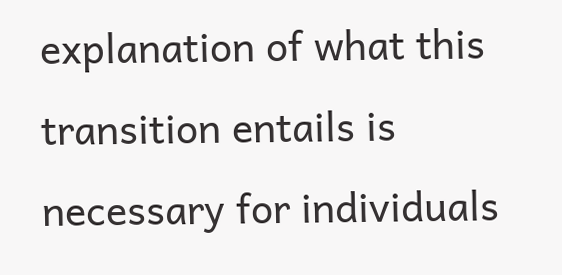explanation of what this transition entails is necessary for individuals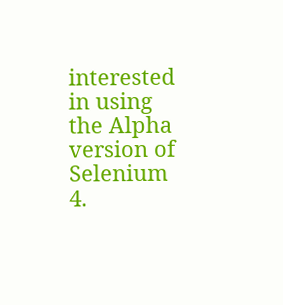interested in using the Alpha version of Selenium 4.